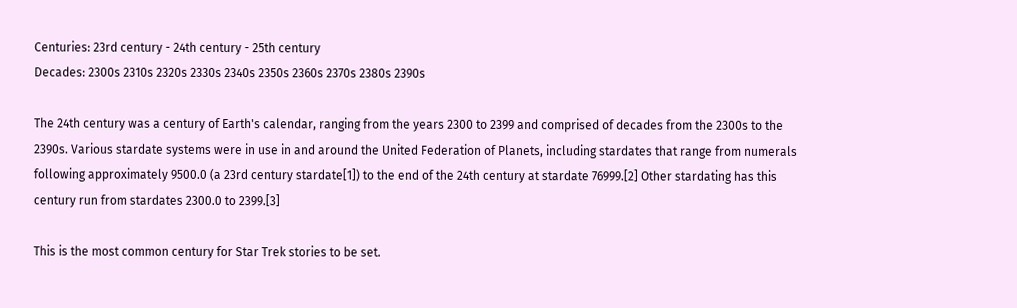Centuries: 23rd century - 24th century - 25th century
Decades: 2300s 2310s 2320s 2330s 2340s 2350s 2360s 2370s 2380s 2390s

The 24th century was a century of Earth's calendar, ranging from the years 2300 to 2399 and comprised of decades from the 2300s to the 2390s. Various stardate systems were in use in and around the United Federation of Planets, including stardates that range from numerals following approximately 9500.0 (a 23rd century stardate[1]) to the end of the 24th century at stardate 76999.[2] Other stardating has this century run from stardates 2300.0 to 2399.[3]

This is the most common century for Star Trek stories to be set.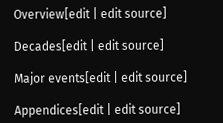Overview[edit | edit source]

Decades[edit | edit source]

Major events[edit | edit source]

Appendices[edit | edit source]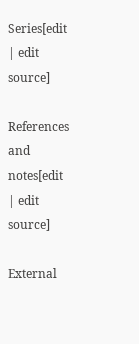Series[edit | edit source]

References and notes[edit | edit source]

External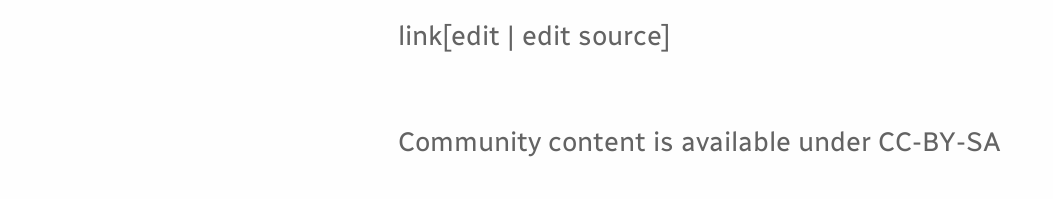link[edit | edit source]

Community content is available under CC-BY-SA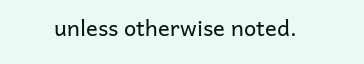unless otherwise noted.